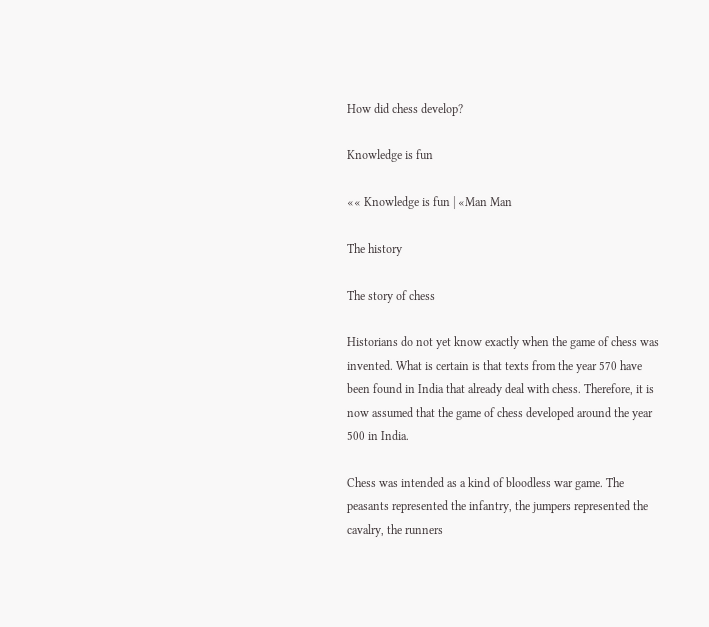How did chess develop?

Knowledge is fun

«« Knowledge is fun | «Man Man

The history

The story of chess

Historians do not yet know exactly when the game of chess was invented. What is certain is that texts from the year 570 have been found in India that already deal with chess. Therefore, it is now assumed that the game of chess developed around the year 500 in India.

Chess was intended as a kind of bloodless war game. The peasants represented the infantry, the jumpers represented the cavalry, the runners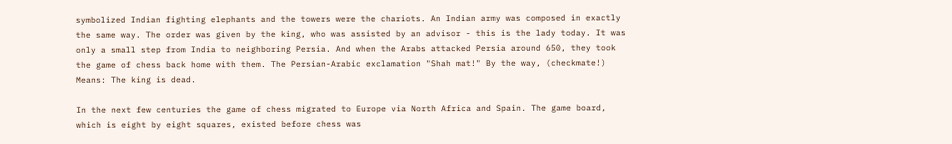symbolized Indian fighting elephants and the towers were the chariots. An Indian army was composed in exactly the same way. The order was given by the king, who was assisted by an advisor - this is the lady today. It was only a small step from India to neighboring Persia. And when the Arabs attacked Persia around 650, they took the game of chess back home with them. The Persian-Arabic exclamation "Shah mat!" By the way, (checkmate!) Means: The king is dead.

In the next few centuries the game of chess migrated to Europe via North Africa and Spain. The game board, which is eight by eight squares, existed before chess was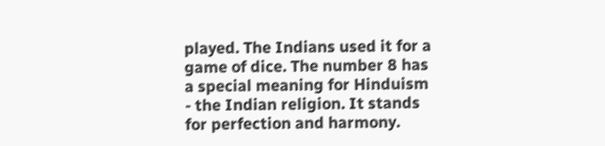played. The Indians used it for a game of dice. The number 8 has a special meaning for Hinduism - the Indian religion. It stands for perfection and harmony.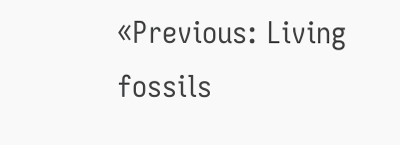«Previous: Living fossils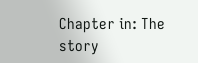Chapter in: The story